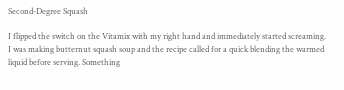Second-Degree Squash

I flipped the switch on the Vitamix with my right hand and immediately started screaming. I was making butternut squash soup and the recipe called for a quick blending the warmed liquid before serving. Something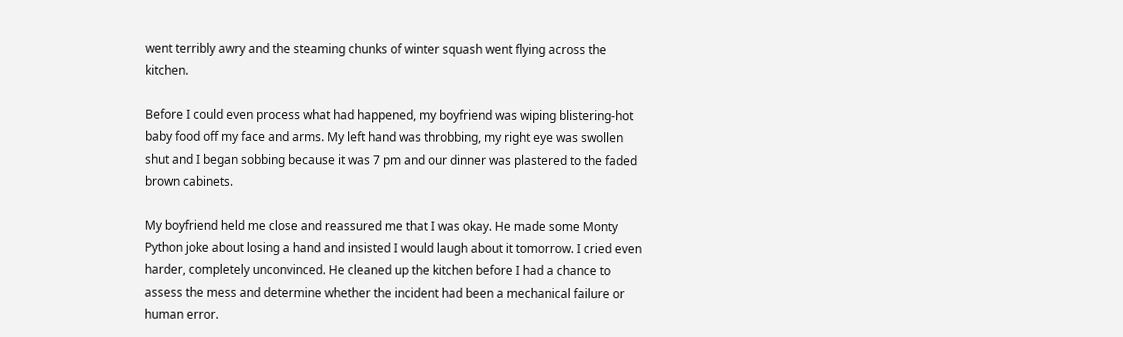went terribly awry and the steaming chunks of winter squash went flying across the kitchen.

Before I could even process what had happened, my boyfriend was wiping blistering-hot baby food off my face and arms. My left hand was throbbing, my right eye was swollen shut and I began sobbing because it was 7 pm and our dinner was plastered to the faded brown cabinets.

My boyfriend held me close and reassured me that I was okay. He made some Monty Python joke about losing a hand and insisted I would laugh about it tomorrow. I cried even harder, completely unconvinced. He cleaned up the kitchen before I had a chance to assess the mess and determine whether the incident had been a mechanical failure or human error.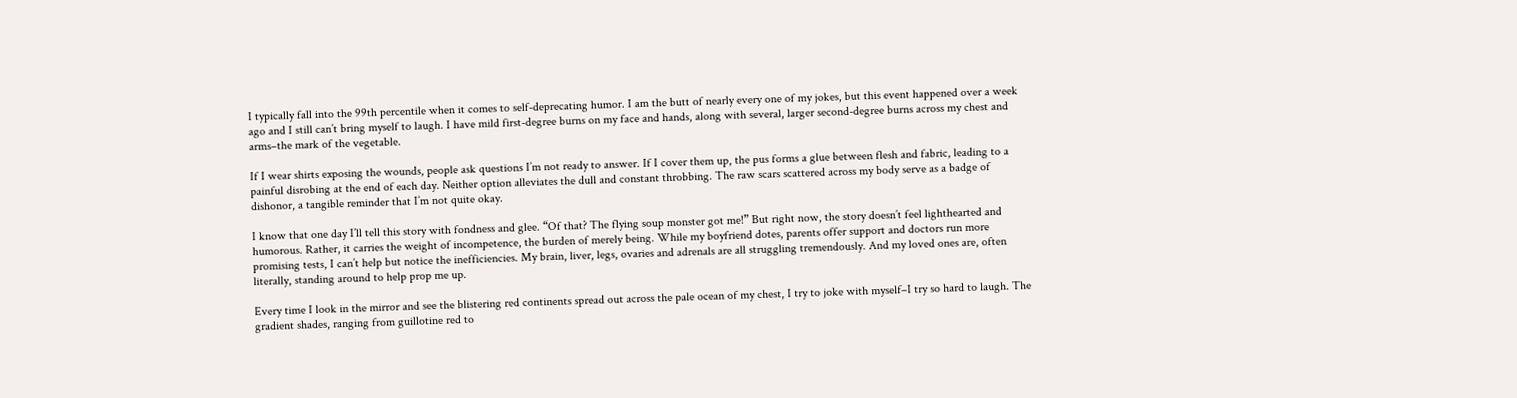I typically fall into the 99th percentile when it comes to self-deprecating humor. I am the butt of nearly every one of my jokes, but this event happened over a week ago and I still can’t bring myself to laugh. I have mild first-degree burns on my face and hands, along with several, larger second-degree burns across my chest and arms–the mark of the vegetable.

If I wear shirts exposing the wounds, people ask questions I’m not ready to answer. If I cover them up, the pus forms a glue between flesh and fabric, leading to a painful disrobing at the end of each day. Neither option alleviates the dull and constant throbbing. The raw scars scattered across my body serve as a badge of dishonor, a tangible reminder that I’m not quite okay.

I know that one day I’ll tell this story with fondness and glee. “Of that? The flying soup monster got me!” But right now, the story doesn’t feel lighthearted and humorous. Rather, it carries the weight of incompetence, the burden of merely being. While my boyfriend dotes, parents offer support and doctors run more promising tests, I can’t help but notice the inefficiencies. My brain, liver, legs, ovaries and adrenals are all struggling tremendously. And my loved ones are, often literally, standing around to help prop me up.

Every time I look in the mirror and see the blistering red continents spread out across the pale ocean of my chest, I try to joke with myself–I try so hard to laugh. The gradient shades, ranging from guillotine red to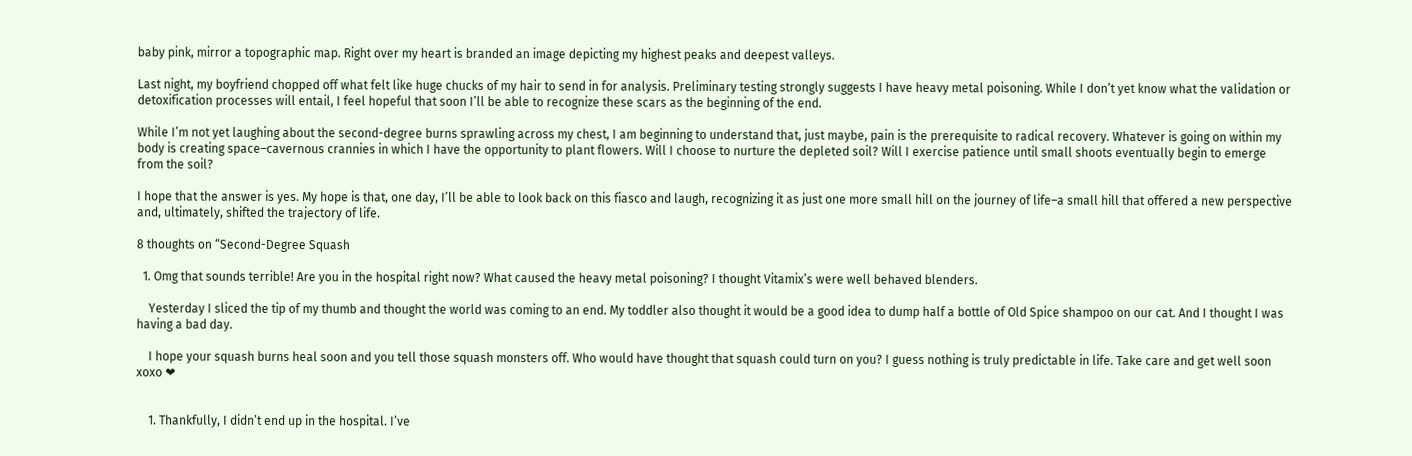baby pink, mirror a topographic map. Right over my heart is branded an image depicting my highest peaks and deepest valleys.

Last night, my boyfriend chopped off what felt like huge chucks of my hair to send in for analysis. Preliminary testing strongly suggests I have heavy metal poisoning. While I don’t yet know what the validation or detoxification processes will entail, I feel hopeful that soon I’ll be able to recognize these scars as the beginning of the end.

While I’m not yet laughing about the second-degree burns sprawling across my chest, I am beginning to understand that, just maybe, pain is the prerequisite to radical recovery. Whatever is going on within my body is creating space–cavernous crannies in which I have the opportunity to plant flowers. Will I choose to nurture the depleted soil? Will I exercise patience until small shoots eventually begin to emerge from the soil?

I hope that the answer is yes. My hope is that, one day, I’ll be able to look back on this fiasco and laugh, recognizing it as just one more small hill on the journey of life–a small hill that offered a new perspective and, ultimately, shifted the trajectory of life.

8 thoughts on “Second-Degree Squash

  1. Omg that sounds terrible! Are you in the hospital right now? What caused the heavy metal poisoning? I thought Vitamix’s were well behaved blenders.

    Yesterday I sliced the tip of my thumb and thought the world was coming to an end. My toddler also thought it would be a good idea to dump half a bottle of Old Spice shampoo on our cat. And I thought I was having a bad day.

    I hope your squash burns heal soon and you tell those squash monsters off. Who would have thought that squash could turn on you? I guess nothing is truly predictable in life. Take care and get well soon xoxo ❤


    1. Thankfully, I didn’t end up in the hospital. I’ve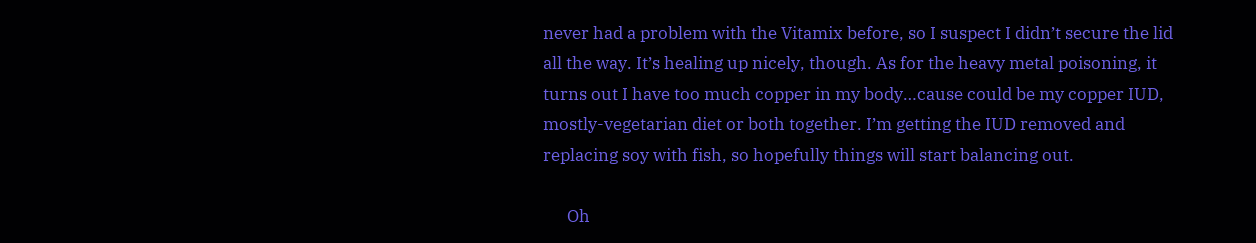never had a problem with the Vitamix before, so I suspect I didn’t secure the lid all the way. It’s healing up nicely, though. As for the heavy metal poisoning, it turns out I have too much copper in my body…cause could be my copper IUD, mostly-vegetarian diet or both together. I’m getting the IUD removed and replacing soy with fish, so hopefully things will start balancing out.

      Oh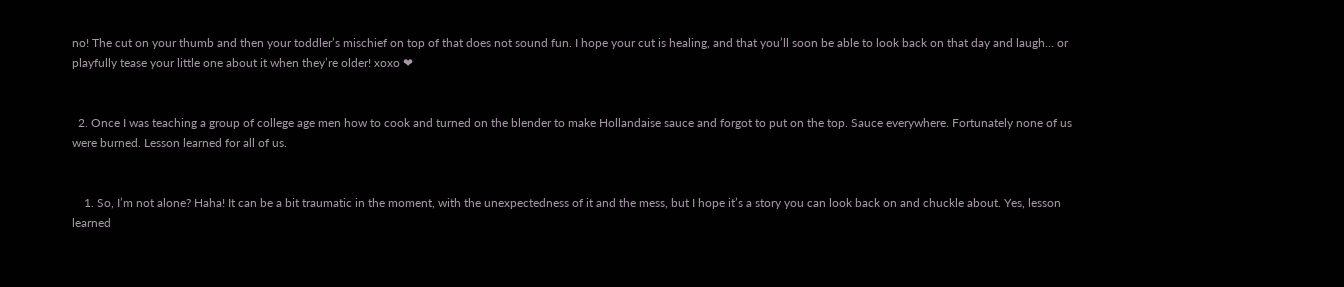no! The cut on your thumb and then your toddler’s mischief on top of that does not sound fun. I hope your cut is healing, and that you’ll soon be able to look back on that day and laugh… or playfully tease your little one about it when they’re older! xoxo ❤


  2. Once I was teaching a group of college age men how to cook and turned on the blender to make Hollandaise sauce and forgot to put on the top. Sauce everywhere. Fortunately none of us were burned. Lesson learned for all of us.


    1. So, I’m not alone? Haha! It can be a bit traumatic in the moment, with the unexpectedness of it and the mess, but I hope it’s a story you can look back on and chuckle about. Yes, lesson learned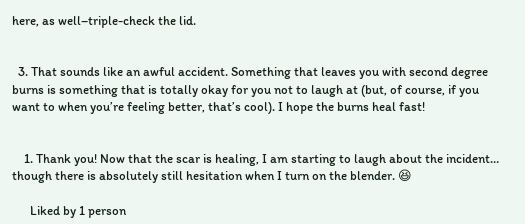here, as well–triple-check the lid.


  3. That sounds like an awful accident. Something that leaves you with second degree burns is something that is totally okay for you not to laugh at (but, of course, if you want to when you’re feeling better, that’s cool). I hope the burns heal fast!


    1. Thank you! Now that the scar is healing, I am starting to laugh about the incident… though there is absolutely still hesitation when I turn on the blender. 😆

      Liked by 1 person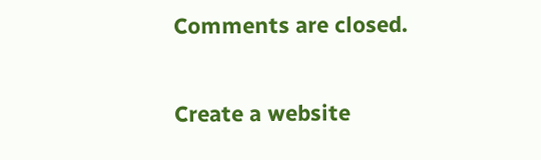Comments are closed.

Create a website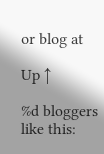or blog at

Up ↑

%d bloggers like this: